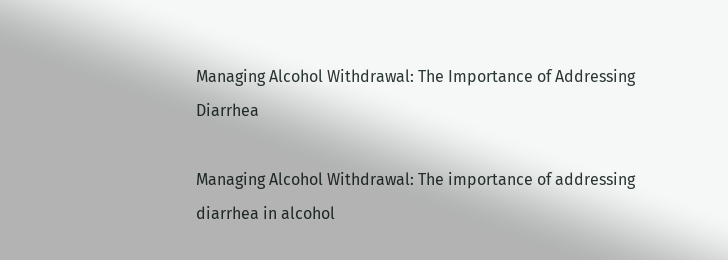Managing Alcohol Withdrawal: The Importance of Addressing Diarrhea

Managing Alcohol Withdrawal: The importance of addressing diarrhea in alcohol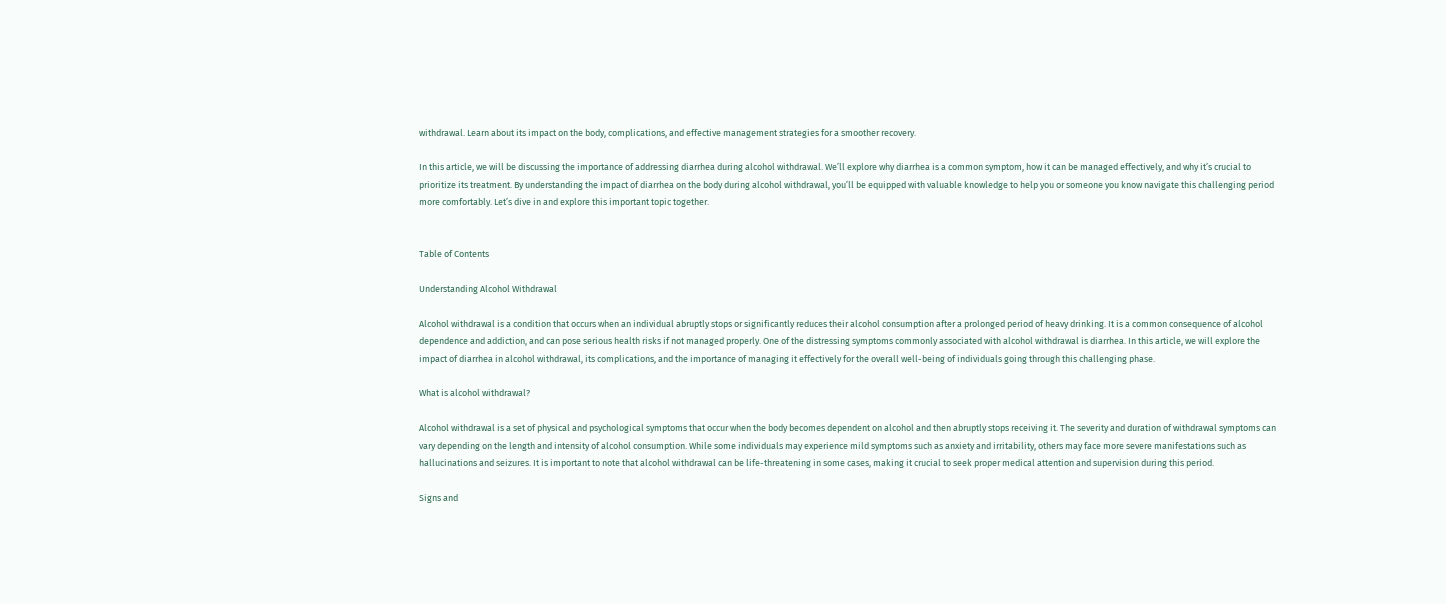withdrawal. Learn about its impact on the body, complications, and effective management strategies for a smoother recovery.

In this article, we will be discussing the importance of addressing diarrhea during alcohol withdrawal. We’ll explore why diarrhea is a common symptom, how it can be managed effectively, and why it’s crucial to prioritize its treatment. By understanding the impact of diarrhea on the body during alcohol withdrawal, you’ll be equipped with valuable knowledge to help you or someone you know navigate this challenging period more comfortably. Let’s dive in and explore this important topic together.


Table of Contents

Understanding Alcohol Withdrawal

Alcohol withdrawal is a condition that occurs when an individual abruptly stops or significantly reduces their alcohol consumption after a prolonged period of heavy drinking. It is a common consequence of alcohol dependence and addiction, and can pose serious health risks if not managed properly. One of the distressing symptoms commonly associated with alcohol withdrawal is diarrhea. In this article, we will explore the impact of diarrhea in alcohol withdrawal, its complications, and the importance of managing it effectively for the overall well-being of individuals going through this challenging phase.

What is alcohol withdrawal?

Alcohol withdrawal is a set of physical and psychological symptoms that occur when the body becomes dependent on alcohol and then abruptly stops receiving it. The severity and duration of withdrawal symptoms can vary depending on the length and intensity of alcohol consumption. While some individuals may experience mild symptoms such as anxiety and irritability, others may face more severe manifestations such as hallucinations and seizures. It is important to note that alcohol withdrawal can be life-threatening in some cases, making it crucial to seek proper medical attention and supervision during this period.

Signs and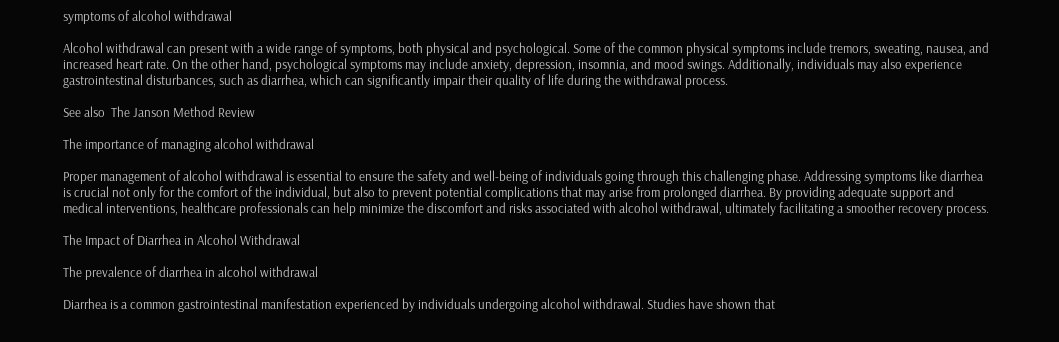symptoms of alcohol withdrawal

Alcohol withdrawal can present with a wide range of symptoms, both physical and psychological. Some of the common physical symptoms include tremors, sweating, nausea, and increased heart rate. On the other hand, psychological symptoms may include anxiety, depression, insomnia, and mood swings. Additionally, individuals may also experience gastrointestinal disturbances, such as diarrhea, which can significantly impair their quality of life during the withdrawal process.

See also  The Janson Method Review

The importance of managing alcohol withdrawal

Proper management of alcohol withdrawal is essential to ensure the safety and well-being of individuals going through this challenging phase. Addressing symptoms like diarrhea is crucial not only for the comfort of the individual, but also to prevent potential complications that may arise from prolonged diarrhea. By providing adequate support and medical interventions, healthcare professionals can help minimize the discomfort and risks associated with alcohol withdrawal, ultimately facilitating a smoother recovery process.

The Impact of Diarrhea in Alcohol Withdrawal

The prevalence of diarrhea in alcohol withdrawal

Diarrhea is a common gastrointestinal manifestation experienced by individuals undergoing alcohol withdrawal. Studies have shown that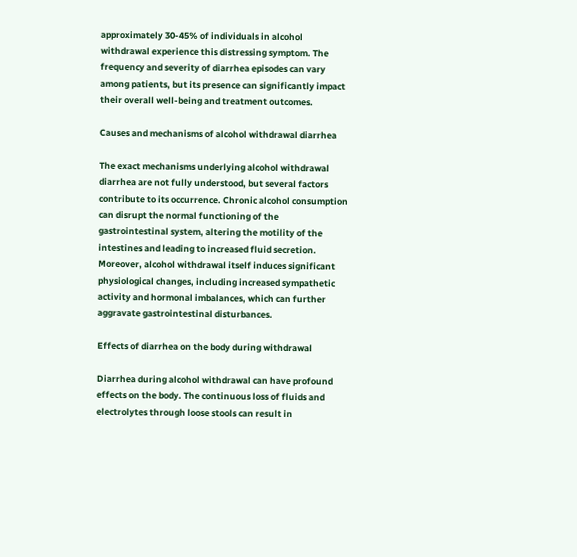approximately 30-45% of individuals in alcohol withdrawal experience this distressing symptom. The frequency and severity of diarrhea episodes can vary among patients, but its presence can significantly impact their overall well-being and treatment outcomes.

Causes and mechanisms of alcohol withdrawal diarrhea

The exact mechanisms underlying alcohol withdrawal diarrhea are not fully understood, but several factors contribute to its occurrence. Chronic alcohol consumption can disrupt the normal functioning of the gastrointestinal system, altering the motility of the intestines and leading to increased fluid secretion. Moreover, alcohol withdrawal itself induces significant physiological changes, including increased sympathetic activity and hormonal imbalances, which can further aggravate gastrointestinal disturbances.

Effects of diarrhea on the body during withdrawal

Diarrhea during alcohol withdrawal can have profound effects on the body. The continuous loss of fluids and electrolytes through loose stools can result in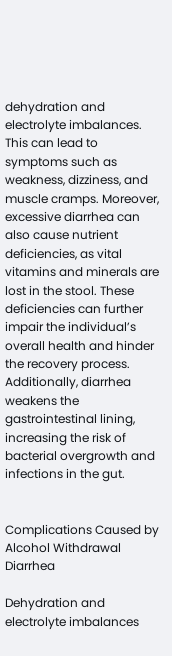dehydration and electrolyte imbalances. This can lead to symptoms such as weakness, dizziness, and muscle cramps. Moreover, excessive diarrhea can also cause nutrient deficiencies, as vital vitamins and minerals are lost in the stool. These deficiencies can further impair the individual’s overall health and hinder the recovery process. Additionally, diarrhea weakens the gastrointestinal lining, increasing the risk of bacterial overgrowth and infections in the gut.


Complications Caused by Alcohol Withdrawal Diarrhea

Dehydration and electrolyte imbalances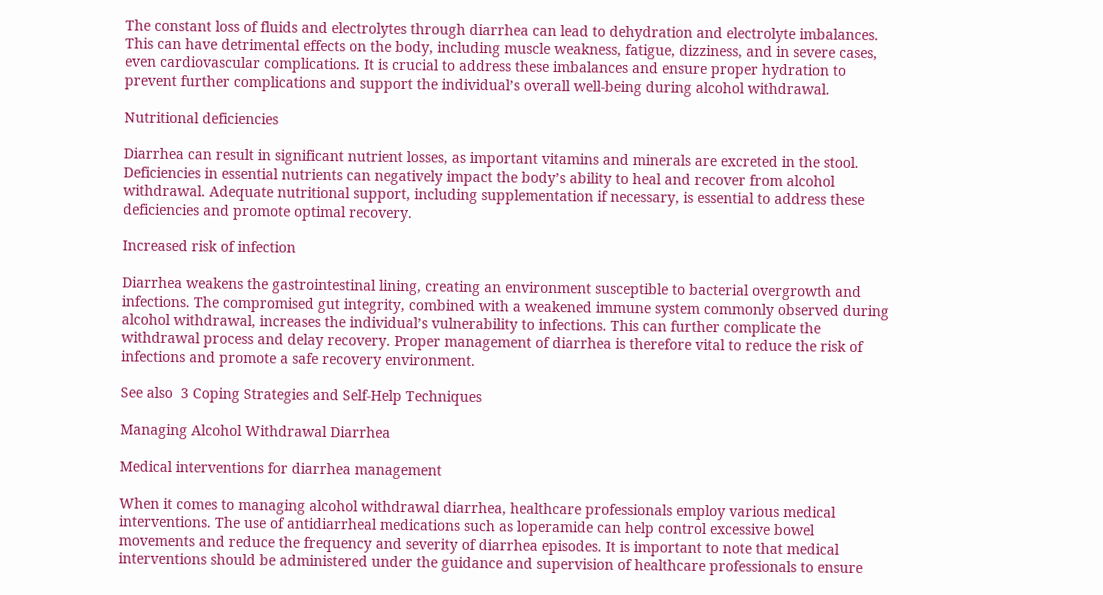The constant loss of fluids and electrolytes through diarrhea can lead to dehydration and electrolyte imbalances. This can have detrimental effects on the body, including muscle weakness, fatigue, dizziness, and in severe cases, even cardiovascular complications. It is crucial to address these imbalances and ensure proper hydration to prevent further complications and support the individual’s overall well-being during alcohol withdrawal.

Nutritional deficiencies

Diarrhea can result in significant nutrient losses, as important vitamins and minerals are excreted in the stool. Deficiencies in essential nutrients can negatively impact the body’s ability to heal and recover from alcohol withdrawal. Adequate nutritional support, including supplementation if necessary, is essential to address these deficiencies and promote optimal recovery.

Increased risk of infection

Diarrhea weakens the gastrointestinal lining, creating an environment susceptible to bacterial overgrowth and infections. The compromised gut integrity, combined with a weakened immune system commonly observed during alcohol withdrawal, increases the individual’s vulnerability to infections. This can further complicate the withdrawal process and delay recovery. Proper management of diarrhea is therefore vital to reduce the risk of infections and promote a safe recovery environment.

See also  3 Coping Strategies and Self-Help Techniques

Managing Alcohol Withdrawal Diarrhea

Medical interventions for diarrhea management

When it comes to managing alcohol withdrawal diarrhea, healthcare professionals employ various medical interventions. The use of antidiarrheal medications such as loperamide can help control excessive bowel movements and reduce the frequency and severity of diarrhea episodes. It is important to note that medical interventions should be administered under the guidance and supervision of healthcare professionals to ensure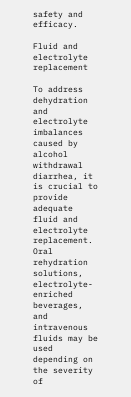safety and efficacy.

Fluid and electrolyte replacement

To address dehydration and electrolyte imbalances caused by alcohol withdrawal diarrhea, it is crucial to provide adequate fluid and electrolyte replacement. Oral rehydration solutions, electrolyte-enriched beverages, and intravenous fluids may be used depending on the severity of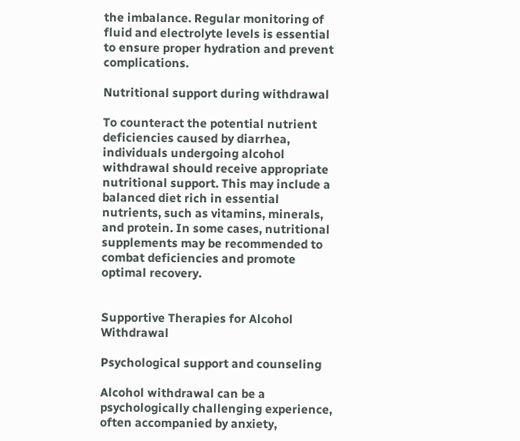the imbalance. Regular monitoring of fluid and electrolyte levels is essential to ensure proper hydration and prevent complications.

Nutritional support during withdrawal

To counteract the potential nutrient deficiencies caused by diarrhea, individuals undergoing alcohol withdrawal should receive appropriate nutritional support. This may include a balanced diet rich in essential nutrients, such as vitamins, minerals, and protein. In some cases, nutritional supplements may be recommended to combat deficiencies and promote optimal recovery.


Supportive Therapies for Alcohol Withdrawal

Psychological support and counseling

Alcohol withdrawal can be a psychologically challenging experience, often accompanied by anxiety,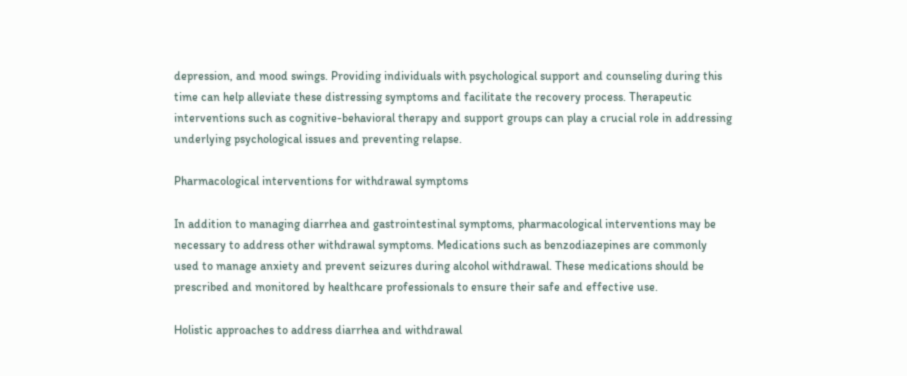depression, and mood swings. Providing individuals with psychological support and counseling during this time can help alleviate these distressing symptoms and facilitate the recovery process. Therapeutic interventions such as cognitive-behavioral therapy and support groups can play a crucial role in addressing underlying psychological issues and preventing relapse.

Pharmacological interventions for withdrawal symptoms

In addition to managing diarrhea and gastrointestinal symptoms, pharmacological interventions may be necessary to address other withdrawal symptoms. Medications such as benzodiazepines are commonly used to manage anxiety and prevent seizures during alcohol withdrawal. These medications should be prescribed and monitored by healthcare professionals to ensure their safe and effective use.

Holistic approaches to address diarrhea and withdrawal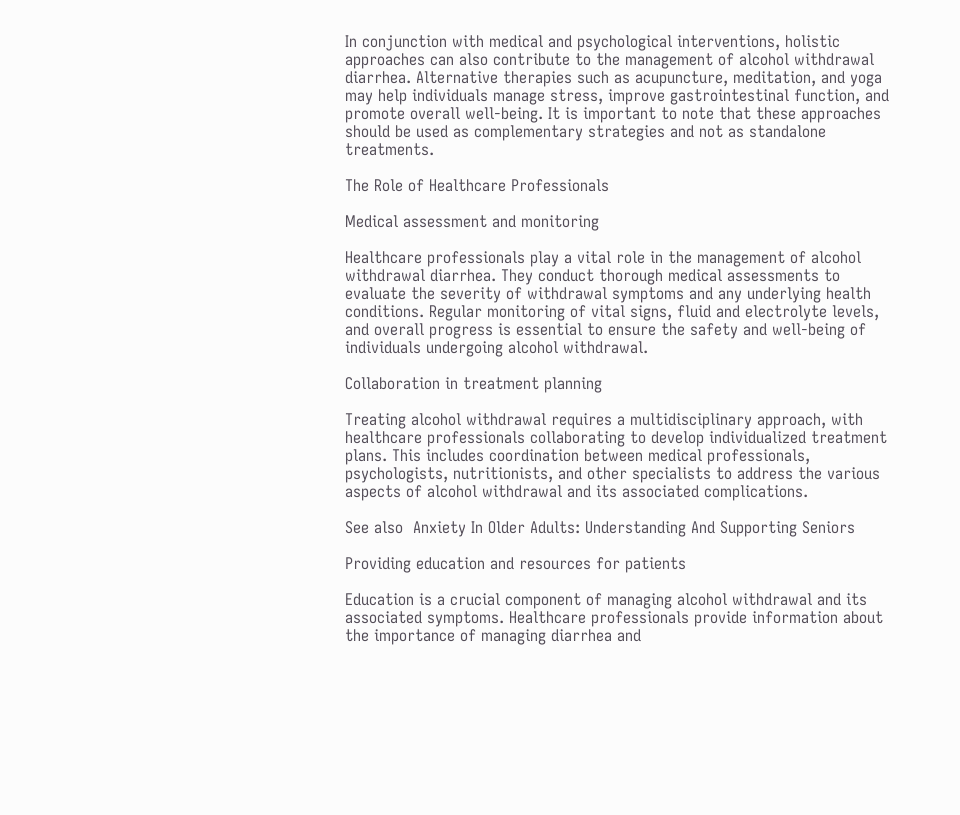In conjunction with medical and psychological interventions, holistic approaches can also contribute to the management of alcohol withdrawal diarrhea. Alternative therapies such as acupuncture, meditation, and yoga may help individuals manage stress, improve gastrointestinal function, and promote overall well-being. It is important to note that these approaches should be used as complementary strategies and not as standalone treatments.

The Role of Healthcare Professionals

Medical assessment and monitoring

Healthcare professionals play a vital role in the management of alcohol withdrawal diarrhea. They conduct thorough medical assessments to evaluate the severity of withdrawal symptoms and any underlying health conditions. Regular monitoring of vital signs, fluid and electrolyte levels, and overall progress is essential to ensure the safety and well-being of individuals undergoing alcohol withdrawal.

Collaboration in treatment planning

Treating alcohol withdrawal requires a multidisciplinary approach, with healthcare professionals collaborating to develop individualized treatment plans. This includes coordination between medical professionals, psychologists, nutritionists, and other specialists to address the various aspects of alcohol withdrawal and its associated complications.

See also  Anxiety In Older Adults: Understanding And Supporting Seniors

Providing education and resources for patients

Education is a crucial component of managing alcohol withdrawal and its associated symptoms. Healthcare professionals provide information about the importance of managing diarrhea and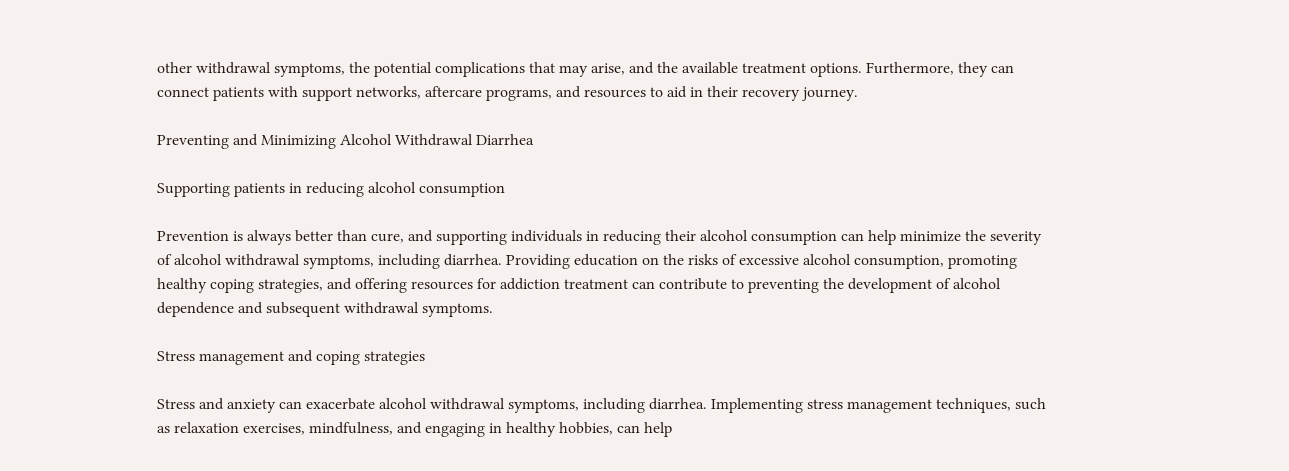other withdrawal symptoms, the potential complications that may arise, and the available treatment options. Furthermore, they can connect patients with support networks, aftercare programs, and resources to aid in their recovery journey.

Preventing and Minimizing Alcohol Withdrawal Diarrhea

Supporting patients in reducing alcohol consumption

Prevention is always better than cure, and supporting individuals in reducing their alcohol consumption can help minimize the severity of alcohol withdrawal symptoms, including diarrhea. Providing education on the risks of excessive alcohol consumption, promoting healthy coping strategies, and offering resources for addiction treatment can contribute to preventing the development of alcohol dependence and subsequent withdrawal symptoms.

Stress management and coping strategies

Stress and anxiety can exacerbate alcohol withdrawal symptoms, including diarrhea. Implementing stress management techniques, such as relaxation exercises, mindfulness, and engaging in healthy hobbies, can help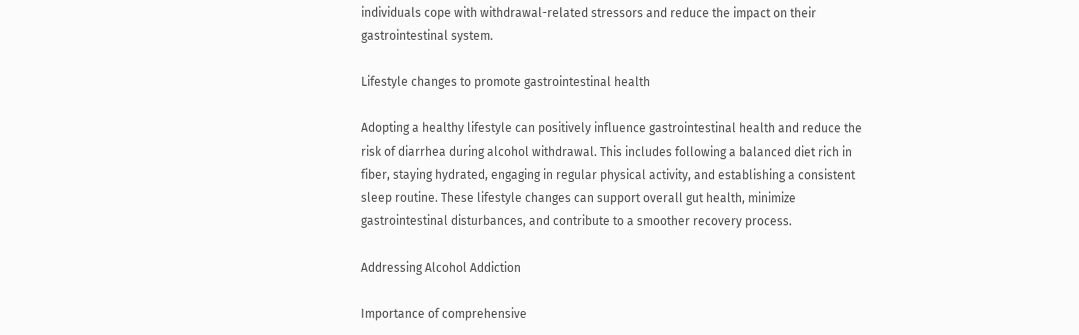individuals cope with withdrawal-related stressors and reduce the impact on their gastrointestinal system.

Lifestyle changes to promote gastrointestinal health

Adopting a healthy lifestyle can positively influence gastrointestinal health and reduce the risk of diarrhea during alcohol withdrawal. This includes following a balanced diet rich in fiber, staying hydrated, engaging in regular physical activity, and establishing a consistent sleep routine. These lifestyle changes can support overall gut health, minimize gastrointestinal disturbances, and contribute to a smoother recovery process.

Addressing Alcohol Addiction

Importance of comprehensive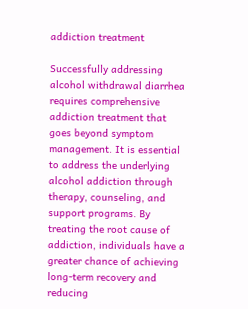addiction treatment

Successfully addressing alcohol withdrawal diarrhea requires comprehensive addiction treatment that goes beyond symptom management. It is essential to address the underlying alcohol addiction through therapy, counseling, and support programs. By treating the root cause of addiction, individuals have a greater chance of achieving long-term recovery and reducing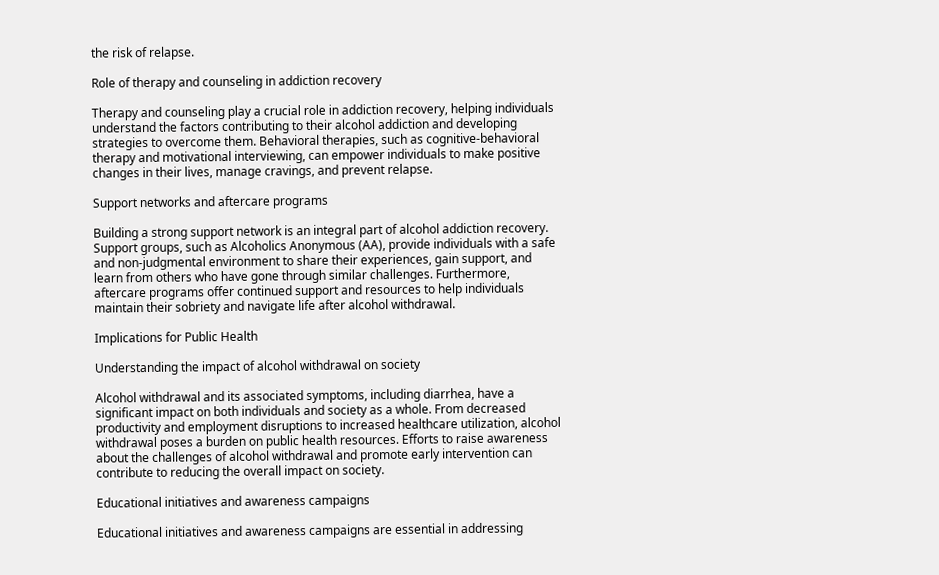the risk of relapse.

Role of therapy and counseling in addiction recovery

Therapy and counseling play a crucial role in addiction recovery, helping individuals understand the factors contributing to their alcohol addiction and developing strategies to overcome them. Behavioral therapies, such as cognitive-behavioral therapy and motivational interviewing, can empower individuals to make positive changes in their lives, manage cravings, and prevent relapse.

Support networks and aftercare programs

Building a strong support network is an integral part of alcohol addiction recovery. Support groups, such as Alcoholics Anonymous (AA), provide individuals with a safe and non-judgmental environment to share their experiences, gain support, and learn from others who have gone through similar challenges. Furthermore, aftercare programs offer continued support and resources to help individuals maintain their sobriety and navigate life after alcohol withdrawal.

Implications for Public Health

Understanding the impact of alcohol withdrawal on society

Alcohol withdrawal and its associated symptoms, including diarrhea, have a significant impact on both individuals and society as a whole. From decreased productivity and employment disruptions to increased healthcare utilization, alcohol withdrawal poses a burden on public health resources. Efforts to raise awareness about the challenges of alcohol withdrawal and promote early intervention can contribute to reducing the overall impact on society.

Educational initiatives and awareness campaigns

Educational initiatives and awareness campaigns are essential in addressing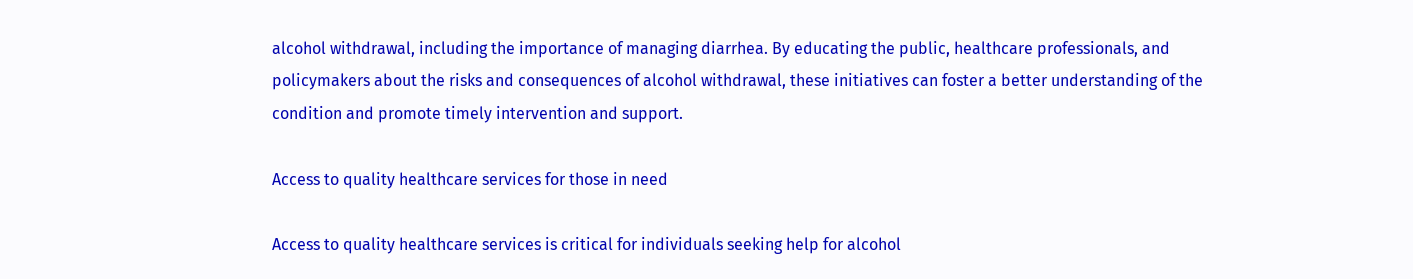alcohol withdrawal, including the importance of managing diarrhea. By educating the public, healthcare professionals, and policymakers about the risks and consequences of alcohol withdrawal, these initiatives can foster a better understanding of the condition and promote timely intervention and support.

Access to quality healthcare services for those in need

Access to quality healthcare services is critical for individuals seeking help for alcohol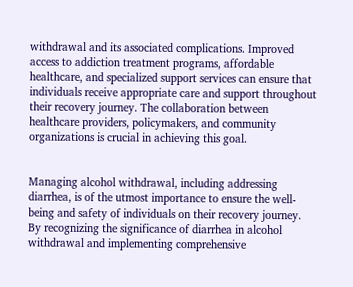withdrawal and its associated complications. Improved access to addiction treatment programs, affordable healthcare, and specialized support services can ensure that individuals receive appropriate care and support throughout their recovery journey. The collaboration between healthcare providers, policymakers, and community organizations is crucial in achieving this goal.


Managing alcohol withdrawal, including addressing diarrhea, is of the utmost importance to ensure the well-being and safety of individuals on their recovery journey. By recognizing the significance of diarrhea in alcohol withdrawal and implementing comprehensive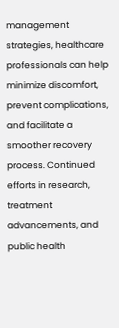management strategies, healthcare professionals can help minimize discomfort, prevent complications, and facilitate a smoother recovery process. Continued efforts in research, treatment advancements, and public health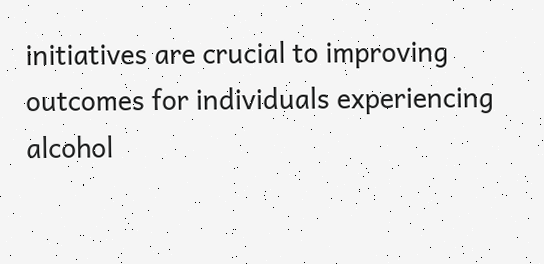initiatives are crucial to improving outcomes for individuals experiencing alcohol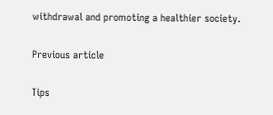withdrawal and promoting a healthier society.

Previous article

Tips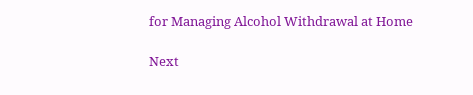for Managing Alcohol Withdrawal at Home

Next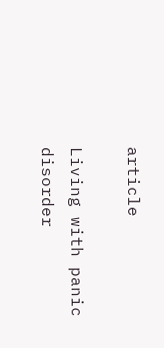article

Living with panic disorder